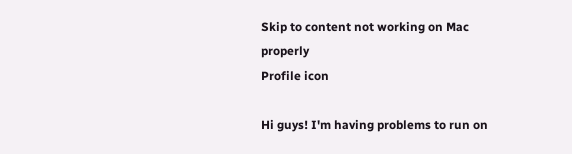Skip to content not working on Mac properly
Profile icon

Hi guys! I'm having problems to run on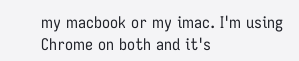my macbook or my imac. I'm using Chrome on both and it's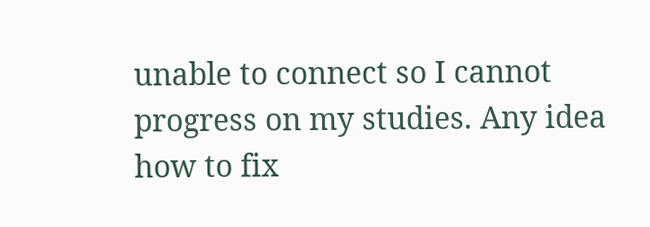unable to connect so I cannot progress on my studies. Any idea how to fix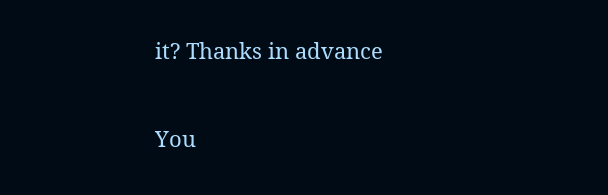it? Thanks in advance

You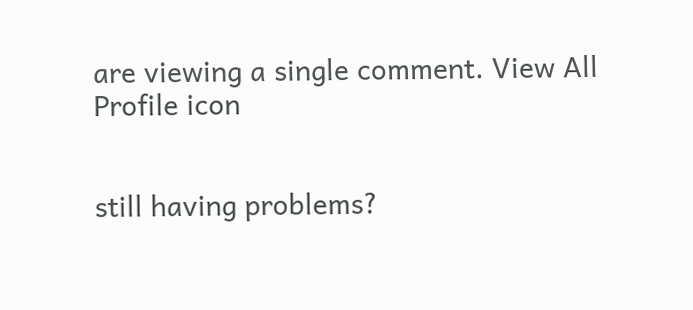are viewing a single comment. View All
Profile icon


still having problems?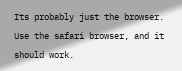Its probably just the browser. Use the safari browser, and it should work.